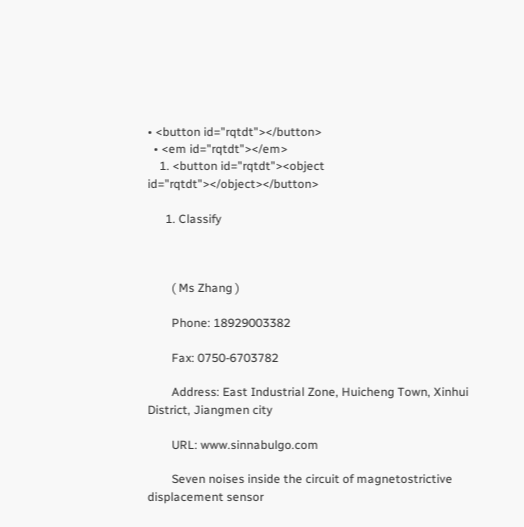• <button id="rqtdt"></button>
  • <em id="rqtdt"></em>
    1. <button id="rqtdt"><object id="rqtdt"></object></button>

      1. Classify



        ( Ms Zhang )

        Phone: 18929003382

        Fax: 0750-6703782

        Address: East Industrial Zone, Huicheng Town, Xinhui District, Jiangmen city

        URL: www.sinnabulgo.com

        Seven noises inside the circuit of magnetostrictive displacement sensor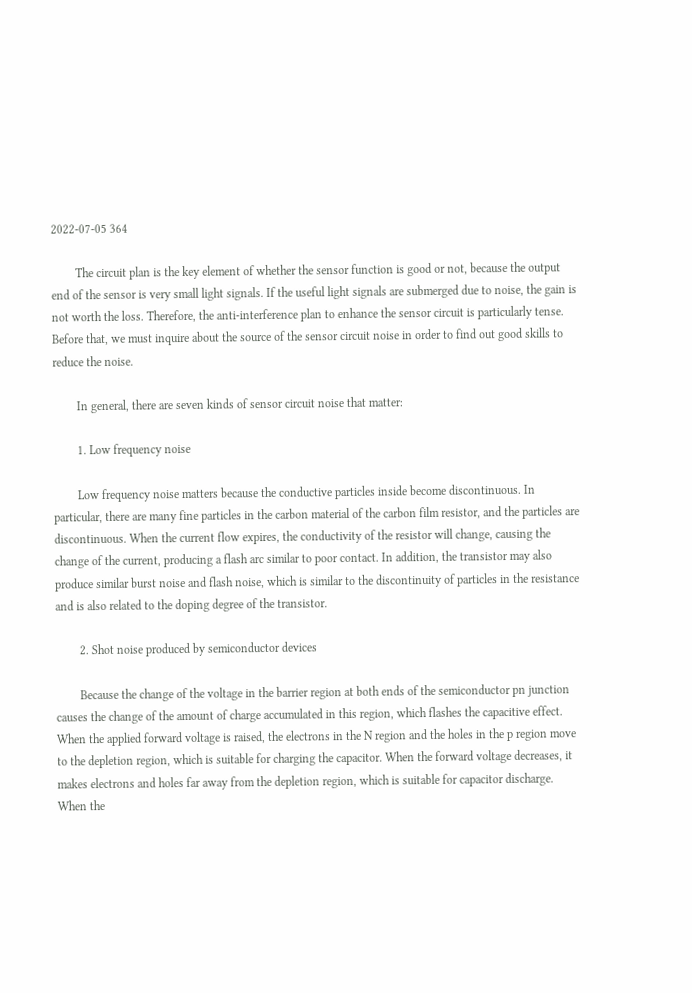2022-07-05 364

        The circuit plan is the key element of whether the sensor function is good or not, because the output end of the sensor is very small light signals. If the useful light signals are submerged due to noise, the gain is not worth the loss. Therefore, the anti-interference plan to enhance the sensor circuit is particularly tense. Before that, we must inquire about the source of the sensor circuit noise in order to find out good skills to reduce the noise.

        In general, there are seven kinds of sensor circuit noise that matter:

        1. Low frequency noise

        Low frequency noise matters because the conductive particles inside become discontinuous. In particular, there are many fine particles in the carbon material of the carbon film resistor, and the particles are discontinuous. When the current flow expires, the conductivity of the resistor will change, causing the change of the current, producing a flash arc similar to poor contact. In addition, the transistor may also produce similar burst noise and flash noise, which is similar to the discontinuity of particles in the resistance and is also related to the doping degree of the transistor.

        2. Shot noise produced by semiconductor devices

        Because the change of the voltage in the barrier region at both ends of the semiconductor pn junction causes the change of the amount of charge accumulated in this region, which flashes the capacitive effect. When the applied forward voltage is raised, the electrons in the N region and the holes in the p region move to the depletion region, which is suitable for charging the capacitor. When the forward voltage decreases, it makes electrons and holes far away from the depletion region, which is suitable for capacitor discharge. When the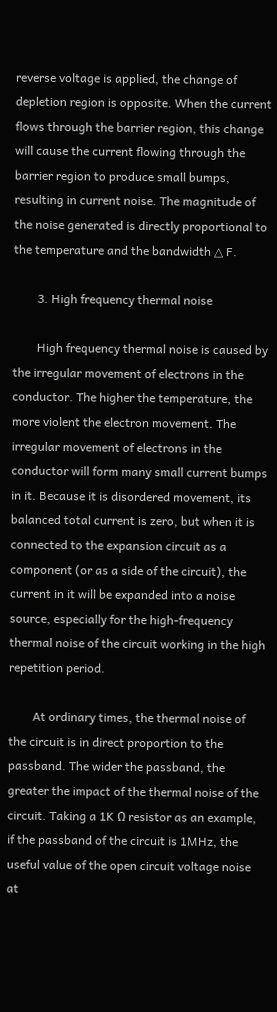reverse voltage is applied, the change of depletion region is opposite. When the current flows through the barrier region, this change will cause the current flowing through the barrier region to produce small bumps, resulting in current noise. The magnitude of the noise generated is directly proportional to the temperature and the bandwidth △ F.

        3. High frequency thermal noise

        High frequency thermal noise is caused by the irregular movement of electrons in the conductor. The higher the temperature, the more violent the electron movement. The irregular movement of electrons in the conductor will form many small current bumps in it. Because it is disordered movement, its balanced total current is zero, but when it is connected to the expansion circuit as a component (or as a side of the circuit), the current in it will be expanded into a noise source, especially for the high-frequency thermal noise of the circuit working in the high repetition period.

        At ordinary times, the thermal noise of the circuit is in direct proportion to the passband. The wider the passband, the greater the impact of the thermal noise of the circuit. Taking a 1K Ω resistor as an example, if the passband of the circuit is 1MHz, the useful value of the open circuit voltage noise at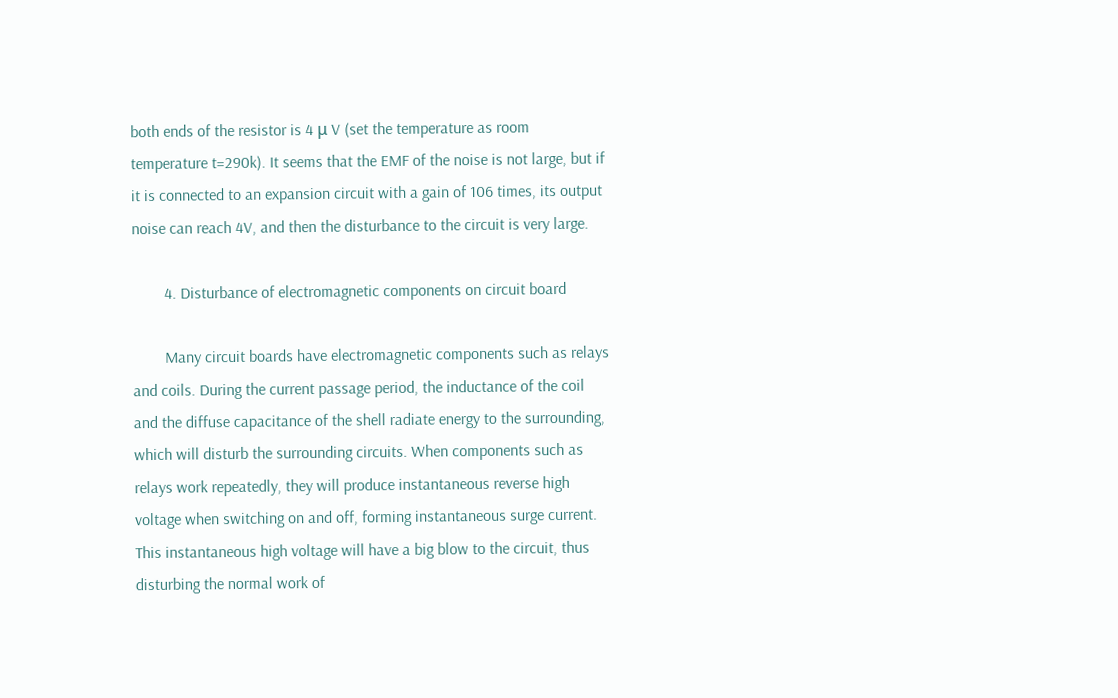both ends of the resistor is 4 μ V (set the temperature as room temperature t=290k). It seems that the EMF of the noise is not large, but if it is connected to an expansion circuit with a gain of 106 times, its output noise can reach 4V, and then the disturbance to the circuit is very large.

        4. Disturbance of electromagnetic components on circuit board

        Many circuit boards have electromagnetic components such as relays and coils. During the current passage period, the inductance of the coil and the diffuse capacitance of the shell radiate energy to the surrounding, which will disturb the surrounding circuits. When components such as relays work repeatedly, they will produce instantaneous reverse high voltage when switching on and off, forming instantaneous surge current. This instantaneous high voltage will have a big blow to the circuit, thus disturbing the normal work of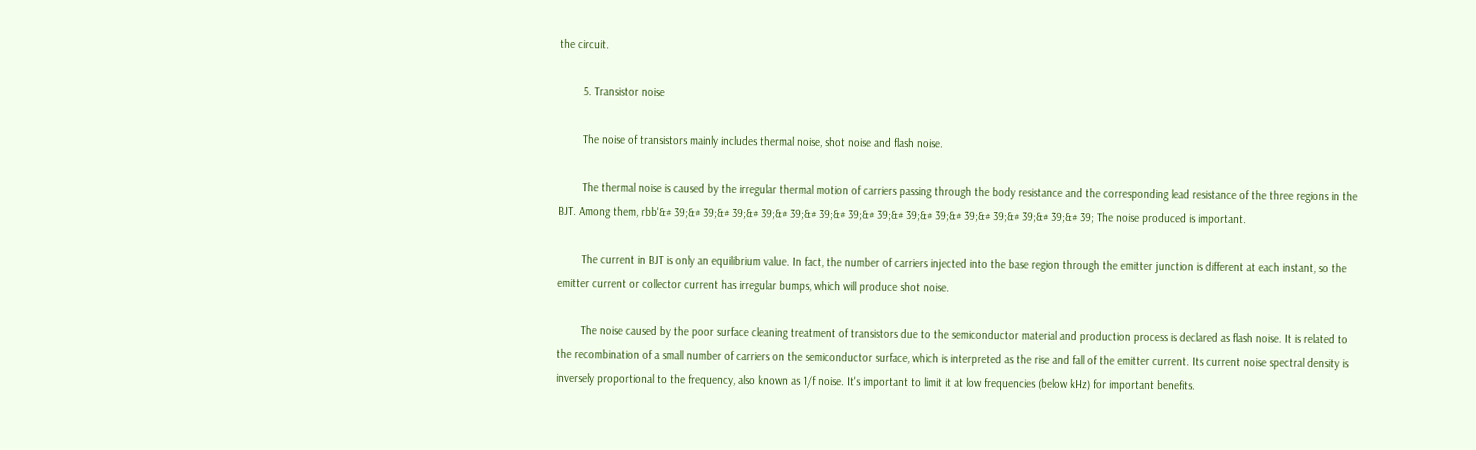the circuit.

        5. Transistor noise

        The noise of transistors mainly includes thermal noise, shot noise and flash noise.

        The thermal noise is caused by the irregular thermal motion of carriers passing through the body resistance and the corresponding lead resistance of the three regions in the BJT. Among them, rbb'&# 39;&# 39;&# 39;&# 39;&# 39;&# 39;&# 39;&# 39;&# 39;&# 39;&# 39;&# 39;&# 39;&# 39;&# 39; The noise produced is important.

        The current in BJT is only an equilibrium value. In fact, the number of carriers injected into the base region through the emitter junction is different at each instant, so the emitter current or collector current has irregular bumps, which will produce shot noise.

        The noise caused by the poor surface cleaning treatment of transistors due to the semiconductor material and production process is declared as flash noise. It is related to the recombination of a small number of carriers on the semiconductor surface, which is interpreted as the rise and fall of the emitter current. Its current noise spectral density is inversely proportional to the frequency, also known as 1/f noise. It's important to limit it at low frequencies (below kHz) for important benefits.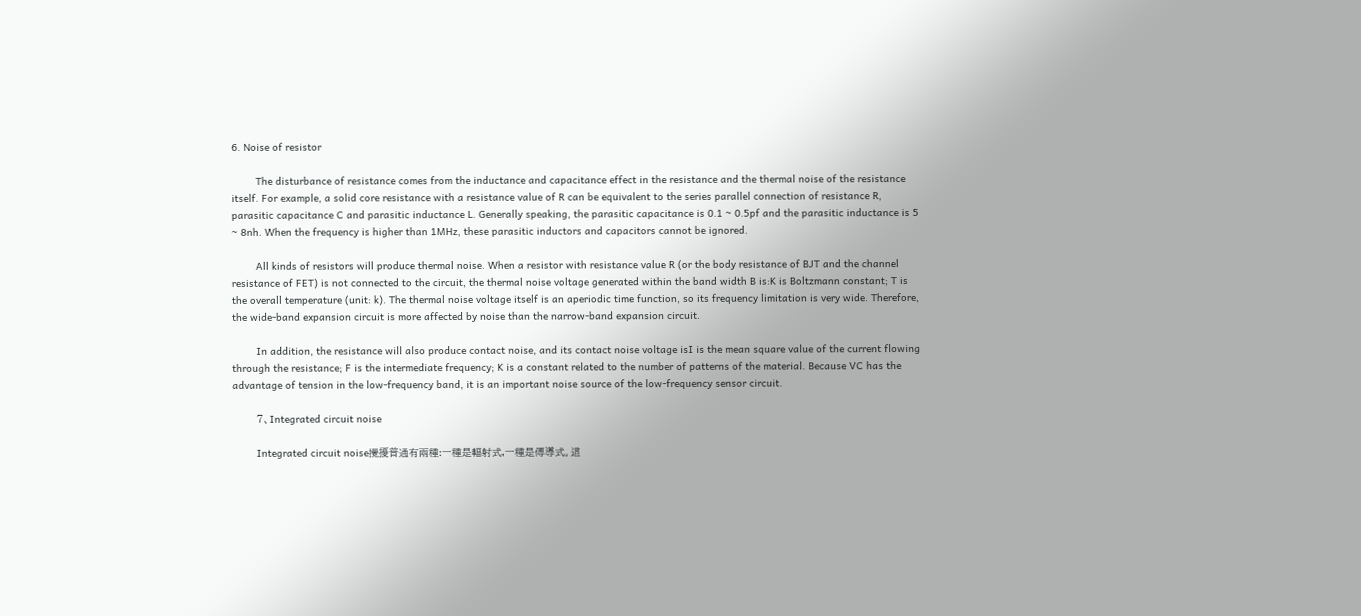6. Noise of resistor

        The disturbance of resistance comes from the inductance and capacitance effect in the resistance and the thermal noise of the resistance itself. For example, a solid core resistance with a resistance value of R can be equivalent to the series parallel connection of resistance R, parasitic capacitance C and parasitic inductance L. Generally speaking, the parasitic capacitance is 0.1 ~ 0.5pf and the parasitic inductance is 5 ~ 8nh. When the frequency is higher than 1MHz, these parasitic inductors and capacitors cannot be ignored.

        All kinds of resistors will produce thermal noise. When a resistor with resistance value R (or the body resistance of BJT and the channel resistance of FET) is not connected to the circuit, the thermal noise voltage generated within the band width B is:K is Boltzmann constant; T is the overall temperature (unit: k). The thermal noise voltage itself is an aperiodic time function, so its frequency limitation is very wide. Therefore, the wide-band expansion circuit is more affected by noise than the narrow-band expansion circuit.

        In addition, the resistance will also produce contact noise, and its contact noise voltage isI is the mean square value of the current flowing through the resistance; F is the intermediate frequency; K is a constant related to the number of patterns of the material. Because VC has the advantage of tension in the low-frequency band, it is an important noise source of the low-frequency sensor circuit.

        7、Integrated circuit noise

        Integrated circuit noise攪擾普通有兩種:一種是輻射式,一種是傳導式。這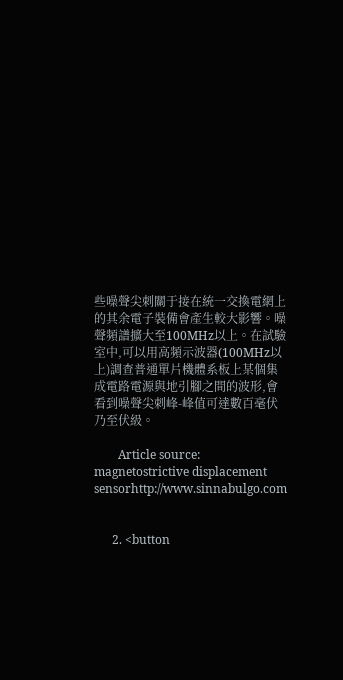些噪聲尖刺關于接在統一交換電網上的其余電子裝備會產生較大影響。噪聲頻譜擴大至100MHz以上。在試驗室中,可以用高頻示波器(100MHz以上)調查普通單片機體系板上某個集成電路電源與地引腳之間的波形,會看到噪聲尖刺峰-峰值可達數百毫伏乃至伏級。

        Article source: magnetostrictive displacement sensorhttp://www.sinnabulgo.com


      2. <button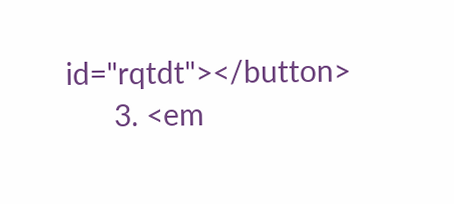id="rqtdt"></button>
      3. <em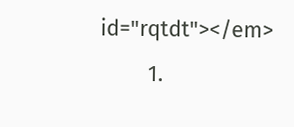id="rqtdt"></em>
        1.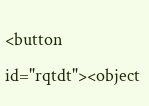<button id="rqtdt"><object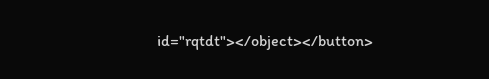id="rqtdt"></object></button>